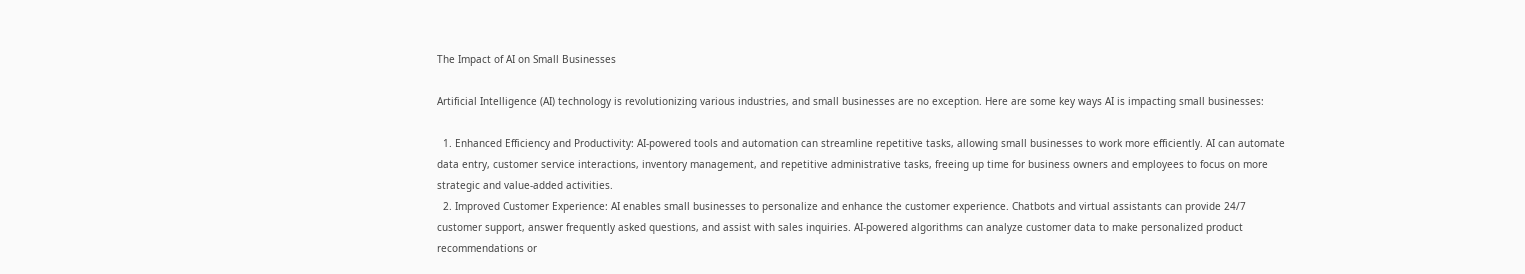The Impact of AI on Small Businesses

Artificial Intelligence (AI) technology is revolutionizing various industries, and small businesses are no exception. Here are some key ways AI is impacting small businesses:

  1. Enhanced Efficiency and Productivity: AI-powered tools and automation can streamline repetitive tasks, allowing small businesses to work more efficiently. AI can automate data entry, customer service interactions, inventory management, and repetitive administrative tasks, freeing up time for business owners and employees to focus on more strategic and value-added activities.
  2. Improved Customer Experience: AI enables small businesses to personalize and enhance the customer experience. Chatbots and virtual assistants can provide 24/7 customer support, answer frequently asked questions, and assist with sales inquiries. AI-powered algorithms can analyze customer data to make personalized product recommendations or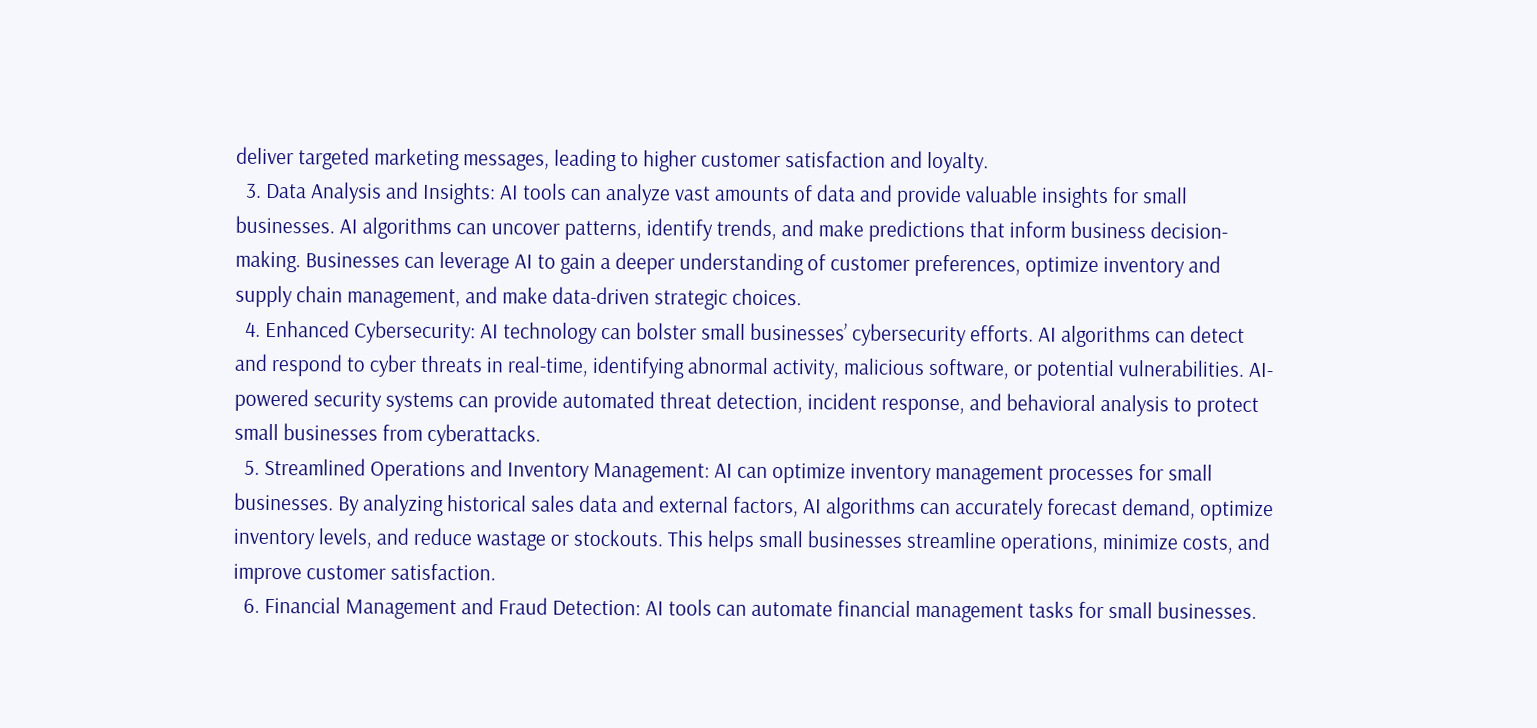deliver targeted marketing messages, leading to higher customer satisfaction and loyalty.
  3. Data Analysis and Insights: AI tools can analyze vast amounts of data and provide valuable insights for small businesses. AI algorithms can uncover patterns, identify trends, and make predictions that inform business decision-making. Businesses can leverage AI to gain a deeper understanding of customer preferences, optimize inventory and supply chain management, and make data-driven strategic choices.
  4. Enhanced Cybersecurity: AI technology can bolster small businesses’ cybersecurity efforts. AI algorithms can detect and respond to cyber threats in real-time, identifying abnormal activity, malicious software, or potential vulnerabilities. AI-powered security systems can provide automated threat detection, incident response, and behavioral analysis to protect small businesses from cyberattacks.
  5. Streamlined Operations and Inventory Management: AI can optimize inventory management processes for small businesses. By analyzing historical sales data and external factors, AI algorithms can accurately forecast demand, optimize inventory levels, and reduce wastage or stockouts. This helps small businesses streamline operations, minimize costs, and improve customer satisfaction.
  6. Financial Management and Fraud Detection: AI tools can automate financial management tasks for small businesses.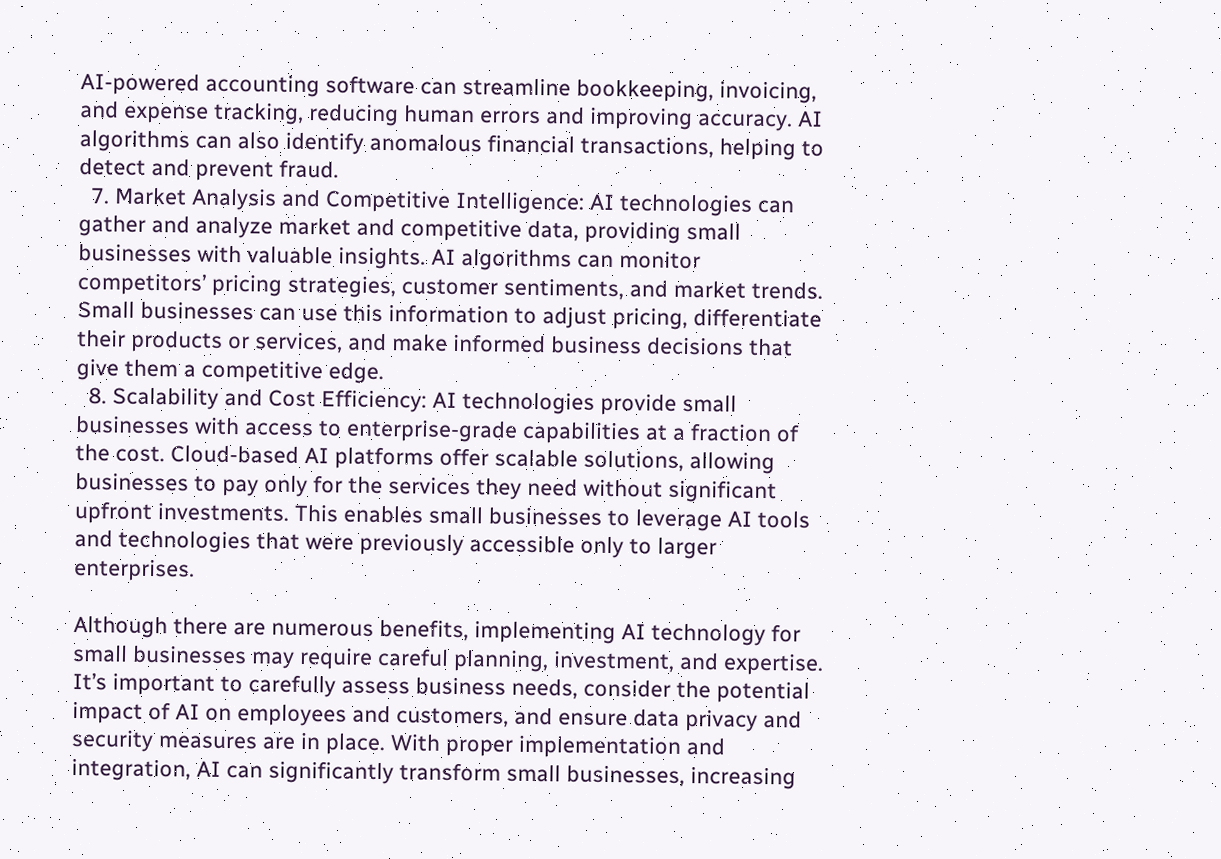AI-powered accounting software can streamline bookkeeping, invoicing, and expense tracking, reducing human errors and improving accuracy. AI algorithms can also identify anomalous financial transactions, helping to detect and prevent fraud.
  7. Market Analysis and Competitive Intelligence: AI technologies can gather and analyze market and competitive data, providing small businesses with valuable insights. AI algorithms can monitor competitors’ pricing strategies, customer sentiments, and market trends. Small businesses can use this information to adjust pricing, differentiate their products or services, and make informed business decisions that give them a competitive edge.
  8. Scalability and Cost Efficiency: AI technologies provide small businesses with access to enterprise-grade capabilities at a fraction of the cost. Cloud-based AI platforms offer scalable solutions, allowing businesses to pay only for the services they need without significant upfront investments. This enables small businesses to leverage AI tools and technologies that were previously accessible only to larger enterprises.

Although there are numerous benefits, implementing AI technology for small businesses may require careful planning, investment, and expertise. It’s important to carefully assess business needs, consider the potential impact of AI on employees and customers, and ensure data privacy and security measures are in place. With proper implementation and integration, AI can significantly transform small businesses, increasing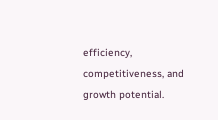efficiency, competitiveness, and growth potential.